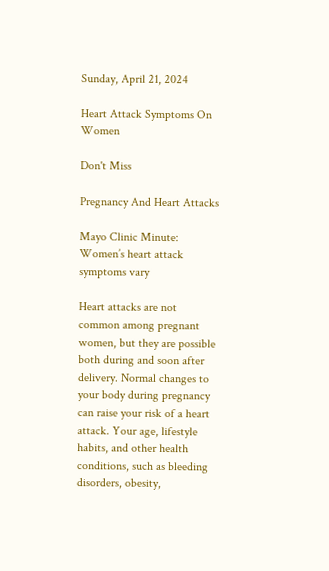Sunday, April 21, 2024

Heart Attack Symptoms On Women

Don't Miss

Pregnancy And Heart Attacks

Mayo Clinic Minute: Women’s heart attack symptoms vary

Heart attacks are not common among pregnant women, but they are possible both during and soon after delivery. Normal changes to your body during pregnancy can raise your risk of a heart attack. Your age, lifestyle habits, and other health conditions, such as bleeding disorders, obesity,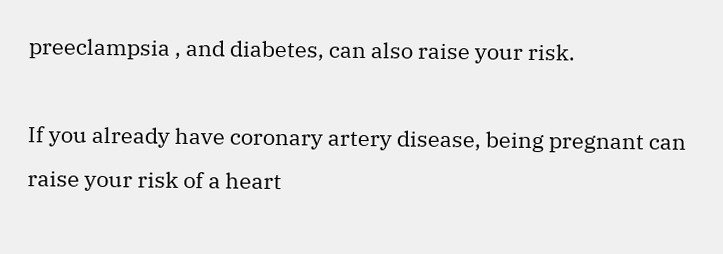preeclampsia , and diabetes, can also raise your risk.

If you already have coronary artery disease, being pregnant can raise your risk of a heart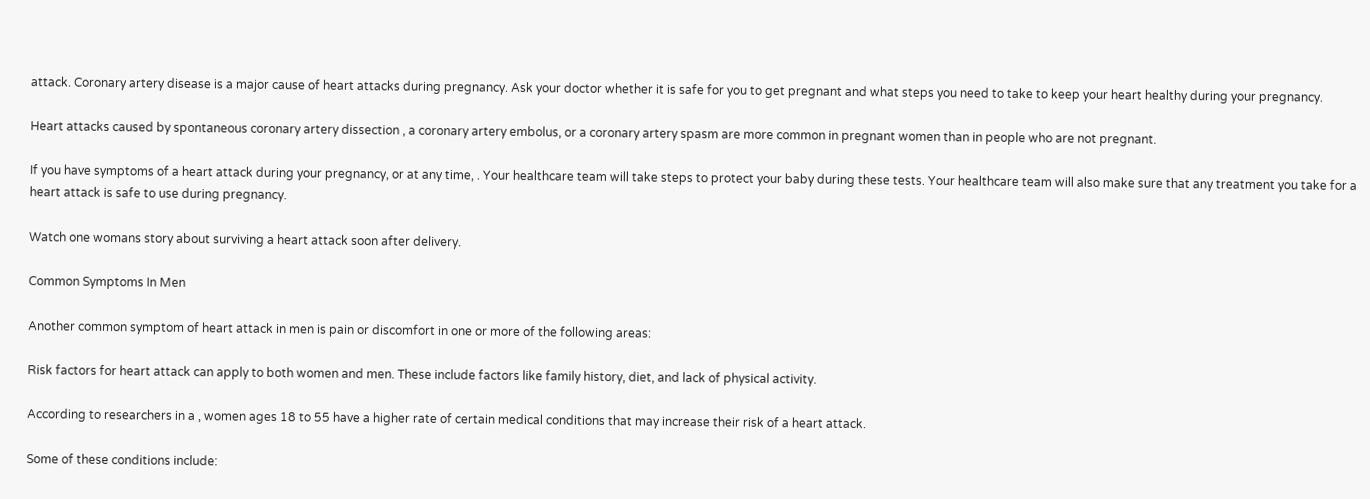attack. Coronary artery disease is a major cause of heart attacks during pregnancy. Ask your doctor whether it is safe for you to get pregnant and what steps you need to take to keep your heart healthy during your pregnancy.

Heart attacks caused by spontaneous coronary artery dissection , a coronary artery embolus, or a coronary artery spasm are more common in pregnant women than in people who are not pregnant.

If you have symptoms of a heart attack during your pregnancy, or at any time, . Your healthcare team will take steps to protect your baby during these tests. Your healthcare team will also make sure that any treatment you take for a heart attack is safe to use during pregnancy.

Watch one womans story about surviving a heart attack soon after delivery.

Common Symptoms In Men

Another common symptom of heart attack in men is pain or discomfort in one or more of the following areas:

Risk factors for heart attack can apply to both women and men. These include factors like family history, diet, and lack of physical activity.

According to researchers in a , women ages 18 to 55 have a higher rate of certain medical conditions that may increase their risk of a heart attack.

Some of these conditions include: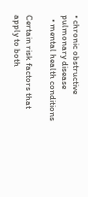• chronic obstructive pulmonary disease
  • mental health conditions

Certain risk factors that apply to both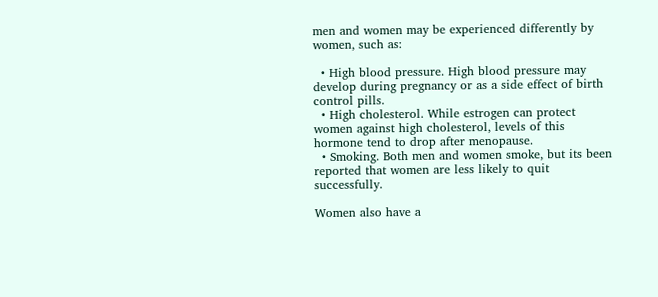men and women may be experienced differently by women, such as:

  • High blood pressure. High blood pressure may develop during pregnancy or as a side effect of birth control pills.
  • High cholesterol. While estrogen can protect women against high cholesterol, levels of this hormone tend to drop after menopause.
  • Smoking. Both men and women smoke, but its been reported that women are less likely to quit successfully.

Women also have a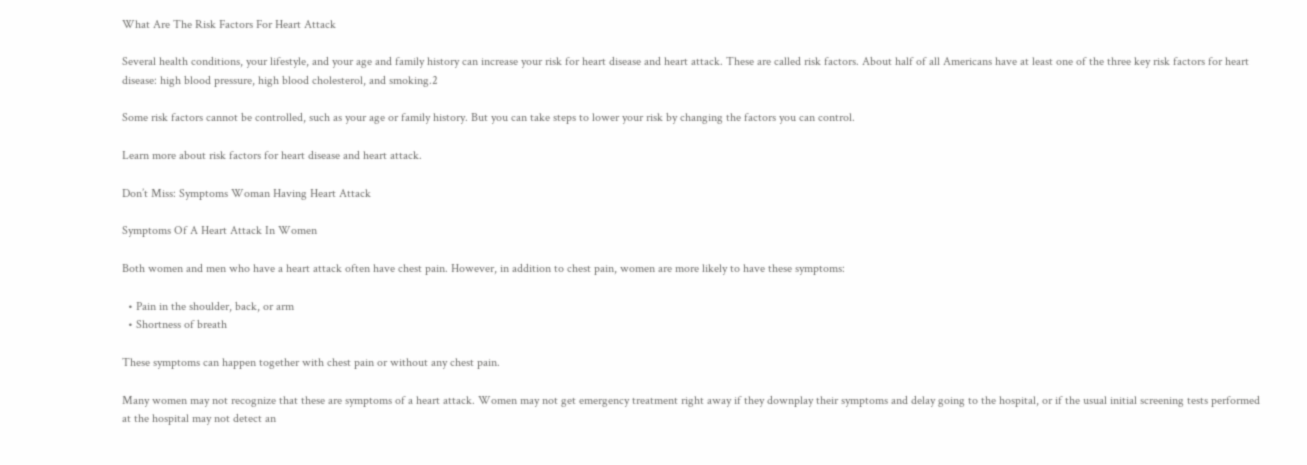What Are The Risk Factors For Heart Attack

Several health conditions, your lifestyle, and your age and family history can increase your risk for heart disease and heart attack. These are called risk factors. About half of all Americans have at least one of the three key risk factors for heart disease: high blood pressure, high blood cholesterol, and smoking.2

Some risk factors cannot be controlled, such as your age or family history. But you can take steps to lower your risk by changing the factors you can control.

Learn more about risk factors for heart disease and heart attack.

Don’t Miss: Symptoms Woman Having Heart Attack

Symptoms Of A Heart Attack In Women

Both women and men who have a heart attack often have chest pain. However, in addition to chest pain, women are more likely to have these symptoms:

  • Pain in the shoulder, back, or arm
  • Shortness of breath

These symptoms can happen together with chest pain or without any chest pain.

Many women may not recognize that these are symptoms of a heart attack. Women may not get emergency treatment right away if they downplay their symptoms and delay going to the hospital, or if the usual initial screening tests performed at the hospital may not detect an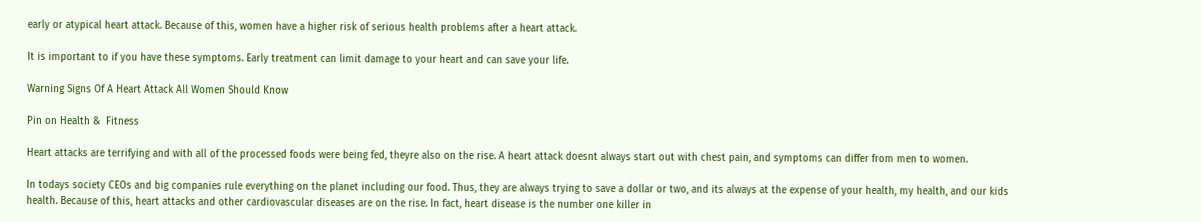early or atypical heart attack. Because of this, women have a higher risk of serious health problems after a heart attack.

It is important to if you have these symptoms. Early treatment can limit damage to your heart and can save your life.

Warning Signs Of A Heart Attack All Women Should Know

Pin on Health &  Fitness

Heart attacks are terrifying and with all of the processed foods were being fed, theyre also on the rise. A heart attack doesnt always start out with chest pain, and symptoms can differ from men to women.

In todays society CEOs and big companies rule everything on the planet including our food. Thus, they are always trying to save a dollar or two, and its always at the expense of your health, my health, and our kids health. Because of this, heart attacks and other cardiovascular diseases are on the rise. In fact, heart disease is the number one killer in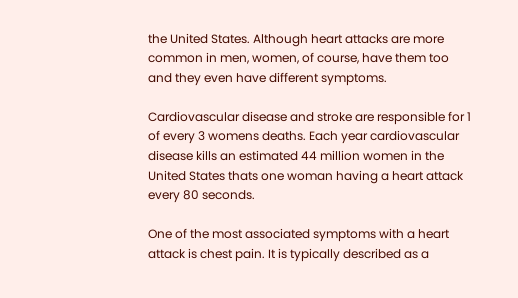the United States. Although heart attacks are more common in men, women, of course, have them too and they even have different symptoms.

Cardiovascular disease and stroke are responsible for 1 of every 3 womens deaths. Each year cardiovascular disease kills an estimated 44 million women in the United States thats one woman having a heart attack every 80 seconds.

One of the most associated symptoms with a heart attack is chest pain. It is typically described as a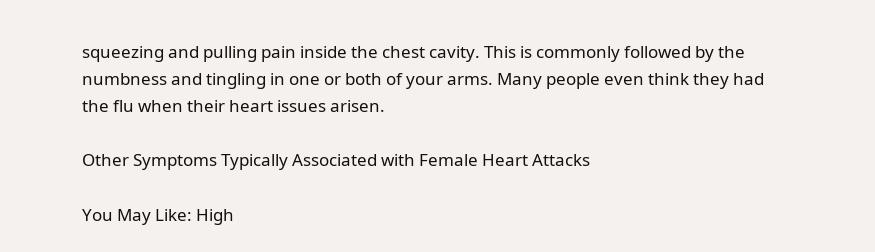squeezing and pulling pain inside the chest cavity. This is commonly followed by the numbness and tingling in one or both of your arms. Many people even think they had the flu when their heart issues arisen.

Other Symptoms Typically Associated with Female Heart Attacks

You May Like: High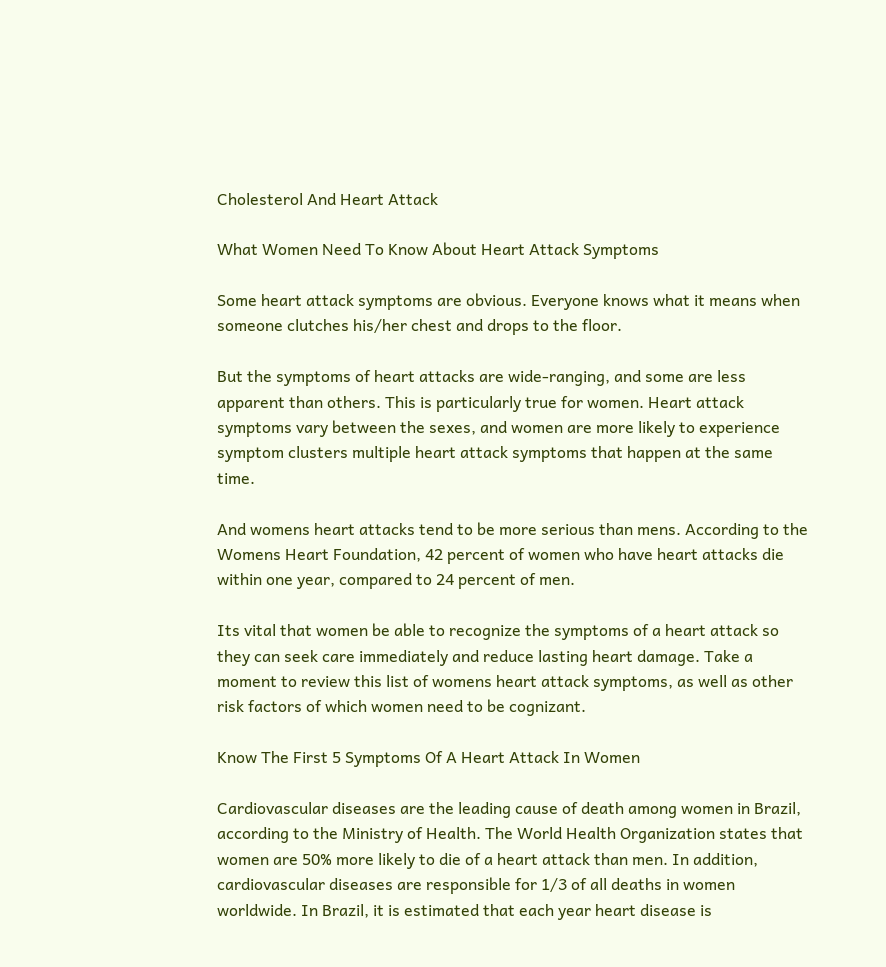Cholesterol And Heart Attack

What Women Need To Know About Heart Attack Symptoms

Some heart attack symptoms are obvious. Everyone knows what it means when someone clutches his/her chest and drops to the floor.

But the symptoms of heart attacks are wide-ranging, and some are less apparent than others. This is particularly true for women. Heart attack symptoms vary between the sexes, and women are more likely to experience symptom clusters multiple heart attack symptoms that happen at the same time.

And womens heart attacks tend to be more serious than mens. According to the Womens Heart Foundation, 42 percent of women who have heart attacks die within one year, compared to 24 percent of men.

Its vital that women be able to recognize the symptoms of a heart attack so they can seek care immediately and reduce lasting heart damage. Take a moment to review this list of womens heart attack symptoms, as well as other risk factors of which women need to be cognizant.

Know The First 5 Symptoms Of A Heart Attack In Women

Cardiovascular diseases are the leading cause of death among women in Brazil, according to the Ministry of Health. The World Health Organization states that women are 50% more likely to die of a heart attack than men. In addition, cardiovascular diseases are responsible for 1/3 of all deaths in women worldwide. In Brazil, it is estimated that each year heart disease is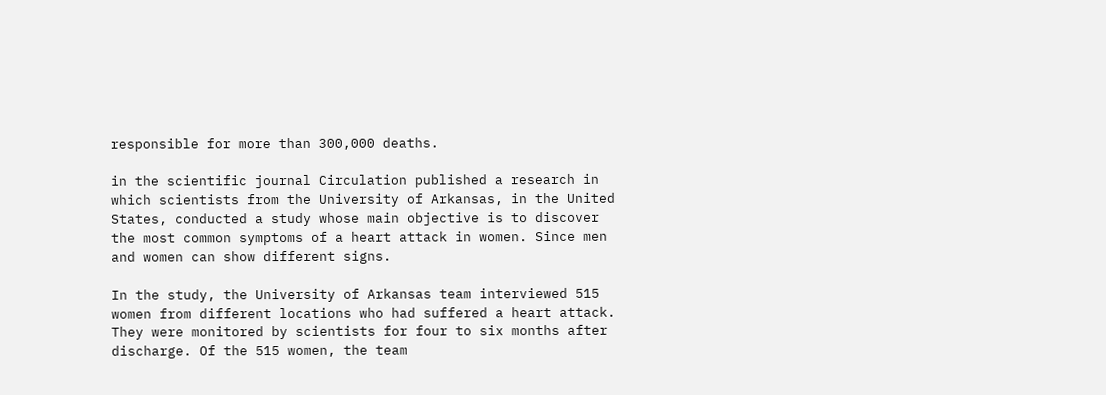responsible for more than 300,000 deaths.

in the scientific journal Circulation published a research in which scientists from the University of Arkansas, in the United States, conducted a study whose main objective is to discover the most common symptoms of a heart attack in women. Since men and women can show different signs.

In the study, the University of Arkansas team interviewed 515 women from different locations who had suffered a heart attack. They were monitored by scientists for four to six months after discharge. Of the 515 women, the team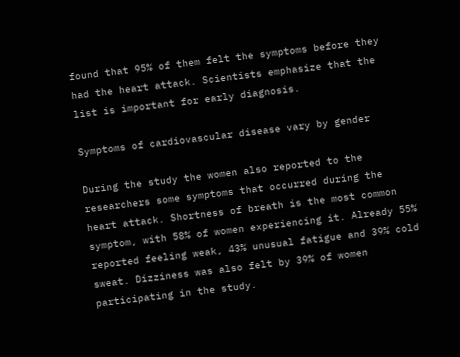found that 95% of them felt the symptoms before they had the heart attack. Scientists emphasize that the list is important for early diagnosis.

Symptoms of cardiovascular disease vary by gender

During the study the women also reported to the researchers some symptoms that occurred during the heart attack. Shortness of breath is the most common symptom, with 58% of women experiencing it. Already 55% reported feeling weak, 43% unusual fatigue and 39% cold sweat. Dizziness was also felt by 39% of women participating in the study.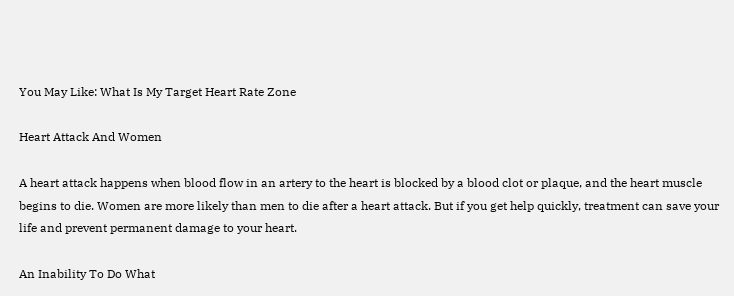You May Like: What Is My Target Heart Rate Zone

Heart Attack And Women

A heart attack happens when blood flow in an artery to the heart is blocked by a blood clot or plaque, and the heart muscle begins to die. Women are more likely than men to die after a heart attack. But if you get help quickly, treatment can save your life and prevent permanent damage to your heart.

An Inability To Do What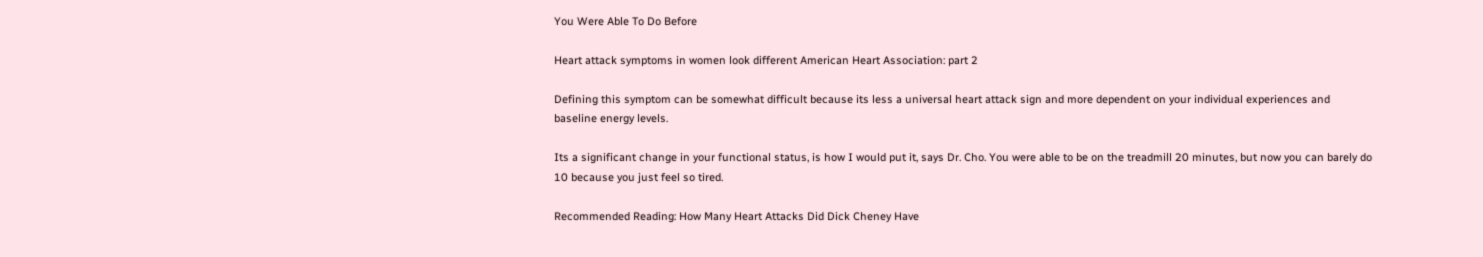You Were Able To Do Before

Heart attack symptoms in women look different American Heart Association: part 2

Defining this symptom can be somewhat difficult because its less a universal heart attack sign and more dependent on your individual experiences and baseline energy levels.

Its a significant change in your functional status, is how I would put it, says Dr. Cho. You were able to be on the treadmill 20 minutes, but now you can barely do 10 because you just feel so tired.

Recommended Reading: How Many Heart Attacks Did Dick Cheney Have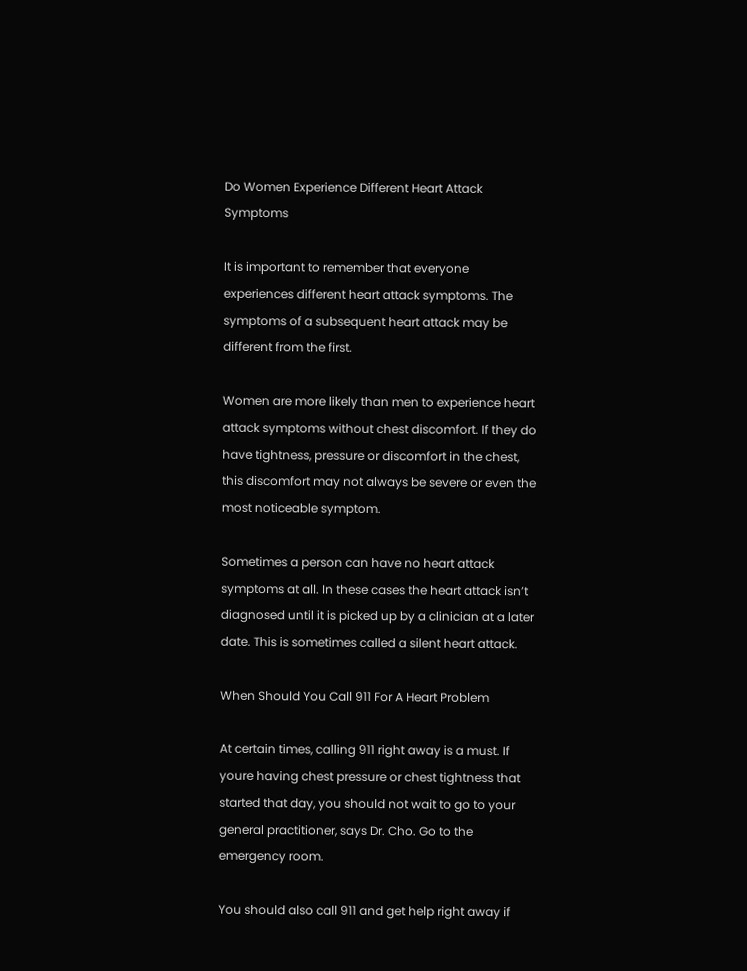Do Women Experience Different Heart Attack Symptoms

It is important to remember that everyone experiences different heart attack symptoms. The symptoms of a subsequent heart attack may be different from the first.

Women are more likely than men to experience heart attack symptoms without chest discomfort. If they do have tightness, pressure or discomfort in the chest, this discomfort may not always be severe or even the most noticeable symptom.

Sometimes a person can have no heart attack symptoms at all. In these cases the heart attack isn’t diagnosed until it is picked up by a clinician at a later date. This is sometimes called a silent heart attack.

When Should You Call 911 For A Heart Problem

At certain times, calling 911 right away is a must. If youre having chest pressure or chest tightness that started that day, you should not wait to go to your general practitioner, says Dr. Cho. Go to the emergency room.

You should also call 911 and get help right away if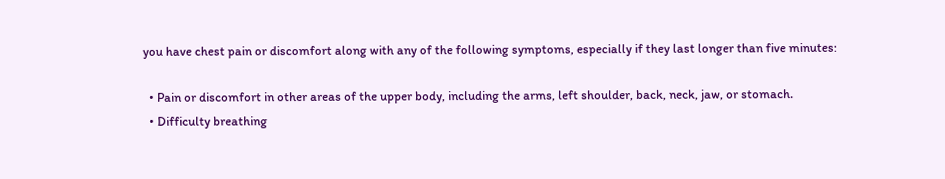you have chest pain or discomfort along with any of the following symptoms, especially if they last longer than five minutes:

  • Pain or discomfort in other areas of the upper body, including the arms, left shoulder, back, neck, jaw, or stomach.
  • Difficulty breathing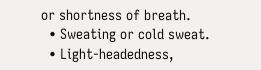or shortness of breath.
  • Sweating or cold sweat.
  • Light-headedness,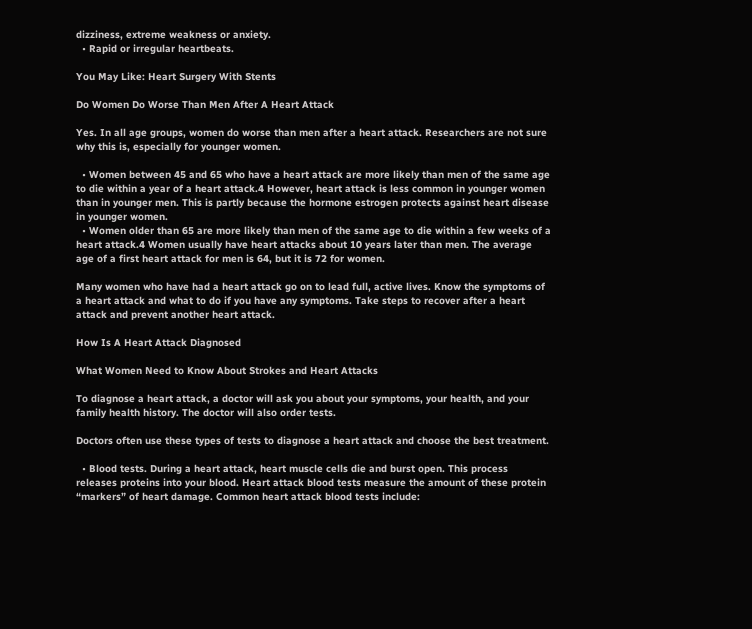dizziness, extreme weakness or anxiety.
  • Rapid or irregular heartbeats.

You May Like: Heart Surgery With Stents

Do Women Do Worse Than Men After A Heart Attack

Yes. In all age groups, women do worse than men after a heart attack. Researchers are not sure why this is, especially for younger women.

  • Women between 45 and 65 who have a heart attack are more likely than men of the same age to die within a year of a heart attack.4 However, heart attack is less common in younger women than in younger men. This is partly because the hormone estrogen protects against heart disease in younger women.
  • Women older than 65 are more likely than men of the same age to die within a few weeks of a heart attack.4 Women usually have heart attacks about 10 years later than men. The average age of a first heart attack for men is 64, but it is 72 for women.

Many women who have had a heart attack go on to lead full, active lives. Know the symptoms of a heart attack and what to do if you have any symptoms. Take steps to recover after a heart attack and prevent another heart attack.

How Is A Heart Attack Diagnosed

What Women Need to Know About Strokes and Heart Attacks

To diagnose a heart attack, a doctor will ask you about your symptoms, your health, and your family health history. The doctor will also order tests.

Doctors often use these types of tests to diagnose a heart attack and choose the best treatment.

  • Blood tests. During a heart attack, heart muscle cells die and burst open. This process releases proteins into your blood. Heart attack blood tests measure the amount of these protein “markers” of heart damage. Common heart attack blood tests include: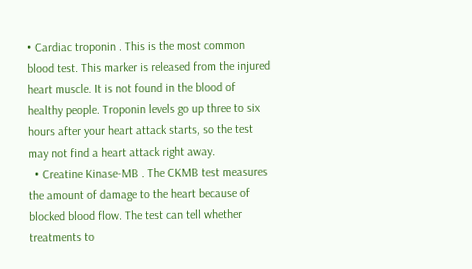• Cardiac troponin . This is the most common blood test. This marker is released from the injured heart muscle. It is not found in the blood of healthy people. Troponin levels go up three to six hours after your heart attack starts, so the test may not find a heart attack right away.
  • Creatine Kinase-MB . The CKMB test measures the amount of damage to the heart because of blocked blood flow. The test can tell whether treatments to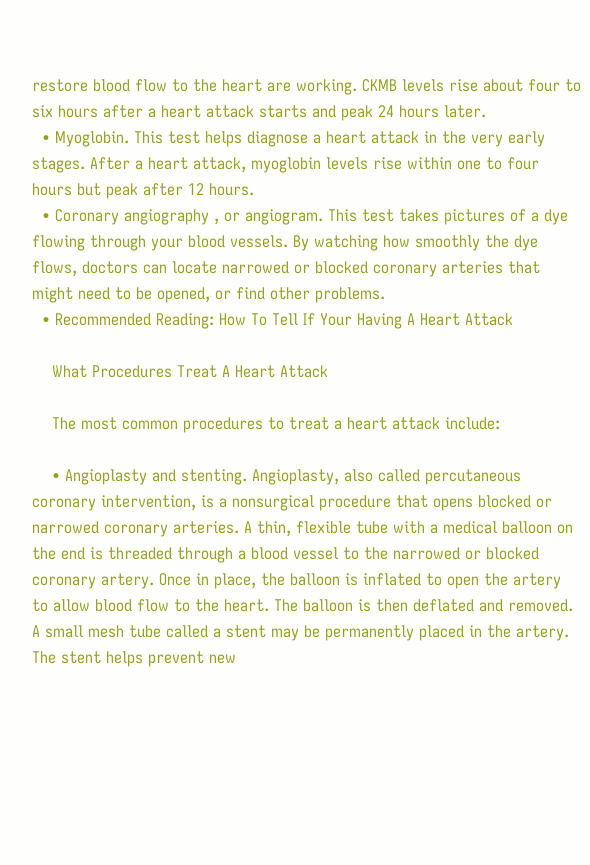restore blood flow to the heart are working. CKMB levels rise about four to six hours after a heart attack starts and peak 24 hours later.
  • Myoglobin. This test helps diagnose a heart attack in the very early stages. After a heart attack, myoglobin levels rise within one to four hours but peak after 12 hours.
  • Coronary angiography , or angiogram. This test takes pictures of a dye flowing through your blood vessels. By watching how smoothly the dye flows, doctors can locate narrowed or blocked coronary arteries that might need to be opened, or find other problems.
  • Recommended Reading: How To Tell If Your Having A Heart Attack

    What Procedures Treat A Heart Attack

    The most common procedures to treat a heart attack include:

    • Angioplasty and stenting. Angioplasty, also called percutaneous coronary intervention, is a nonsurgical procedure that opens blocked or narrowed coronary arteries. A thin, flexible tube with a medical balloon on the end is threaded through a blood vessel to the narrowed or blocked coronary artery. Once in place, the balloon is inflated to open the artery to allow blood flow to the heart. The balloon is then deflated and removed. A small mesh tube called a stent may be permanently placed in the artery. The stent helps prevent new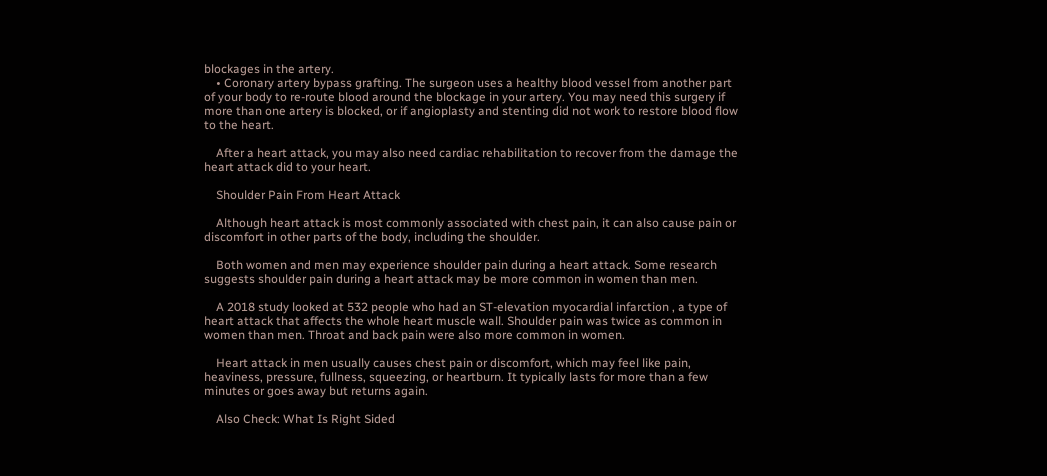blockages in the artery.
    • Coronary artery bypass grafting. The surgeon uses a healthy blood vessel from another part of your body to re-route blood around the blockage in your artery. You may need this surgery if more than one artery is blocked, or if angioplasty and stenting did not work to restore blood flow to the heart.

    After a heart attack, you may also need cardiac rehabilitation to recover from the damage the heart attack did to your heart.

    Shoulder Pain From Heart Attack

    Although heart attack is most commonly associated with chest pain, it can also cause pain or discomfort in other parts of the body, including the shoulder.

    Both women and men may experience shoulder pain during a heart attack. Some research suggests shoulder pain during a heart attack may be more common in women than men.

    A 2018 study looked at 532 people who had an ST-elevation myocardial infarction , a type of heart attack that affects the whole heart muscle wall. Shoulder pain was twice as common in women than men. Throat and back pain were also more common in women.

    Heart attack in men usually causes chest pain or discomfort, which may feel like pain, heaviness, pressure, fullness, squeezing, or heartburn. It typically lasts for more than a few minutes or goes away but returns again.

    Also Check: What Is Right Sided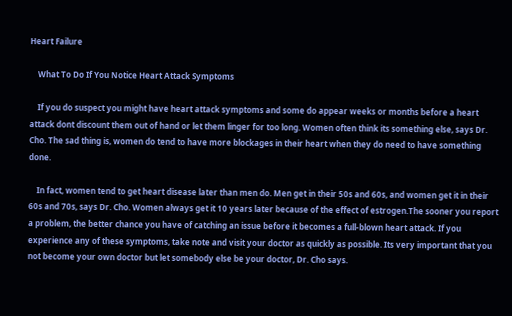Heart Failure

    What To Do If You Notice Heart Attack Symptoms

    If you do suspect you might have heart attack symptoms and some do appear weeks or months before a heart attack dont discount them out of hand or let them linger for too long. Women often think its something else, says Dr. Cho. The sad thing is, women do tend to have more blockages in their heart when they do need to have something done.

    In fact, women tend to get heart disease later than men do. Men get in their 50s and 60s, and women get it in their 60s and 70s, says Dr. Cho. Women always get it 10 years later because of the effect of estrogen.The sooner you report a problem, the better chance you have of catching an issue before it becomes a full-blown heart attack. If you experience any of these symptoms, take note and visit your doctor as quickly as possible. Its very important that you not become your own doctor but let somebody else be your doctor, Dr. Cho says.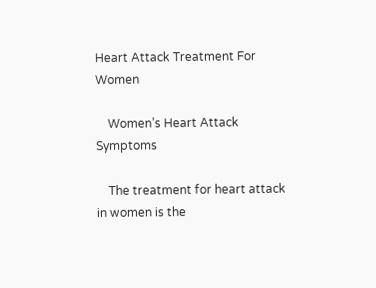Heart Attack Treatment For Women

    Women’s Heart Attack Symptoms

    The treatment for heart attack in women is the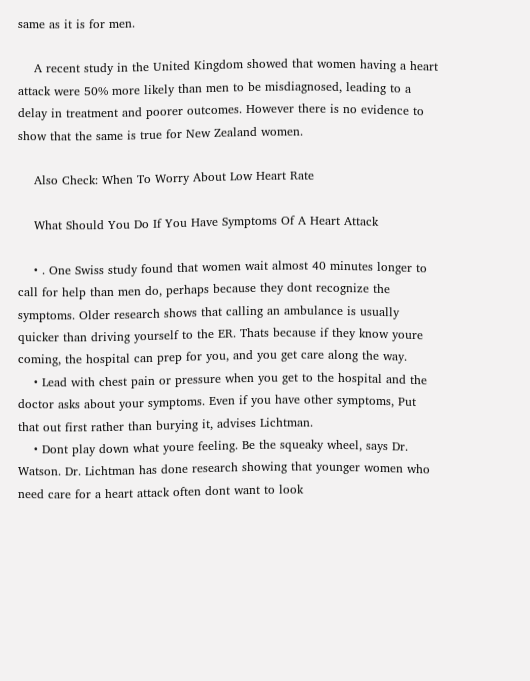same as it is for men.

    A recent study in the United Kingdom showed that women having a heart attack were 50% more likely than men to be misdiagnosed, leading to a delay in treatment and poorer outcomes. However there is no evidence to show that the same is true for New Zealand women.

    Also Check: When To Worry About Low Heart Rate

    What Should You Do If You Have Symptoms Of A Heart Attack

    • . One Swiss study found that women wait almost 40 minutes longer to call for help than men do, perhaps because they dont recognize the symptoms. Older research shows that calling an ambulance is usually quicker than driving yourself to the ER. Thats because if they know youre coming, the hospital can prep for you, and you get care along the way.
    • Lead with chest pain or pressure when you get to the hospital and the doctor asks about your symptoms. Even if you have other symptoms, Put that out first rather than burying it, advises Lichtman.
    • Dont play down what youre feeling. Be the squeaky wheel, says Dr. Watson. Dr. Lichtman has done research showing that younger women who need care for a heart attack often dont want to look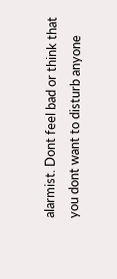alarmist. Dont feel bad or think that you dont want to disturb anyone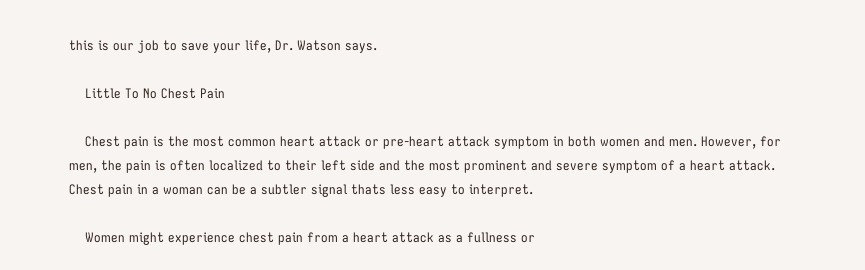this is our job to save your life, Dr. Watson says.

    Little To No Chest Pain

    Chest pain is the most common heart attack or pre-heart attack symptom in both women and men. However, for men, the pain is often localized to their left side and the most prominent and severe symptom of a heart attack. Chest pain in a woman can be a subtler signal thats less easy to interpret.

    Women might experience chest pain from a heart attack as a fullness or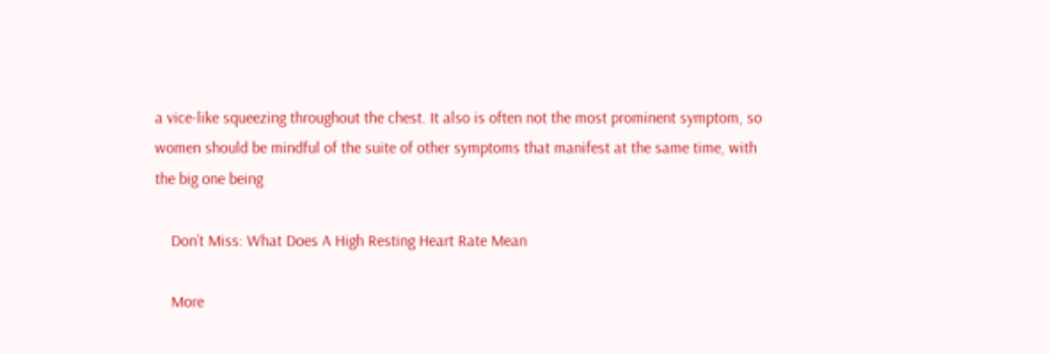a vice-like squeezing throughout the chest. It also is often not the most prominent symptom, so women should be mindful of the suite of other symptoms that manifest at the same time, with the big one being

    Don’t Miss: What Does A High Resting Heart Rate Mean

    More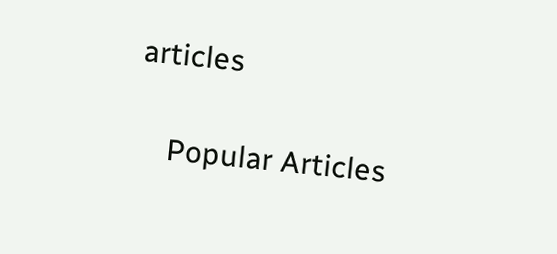articles

    Popular Articles